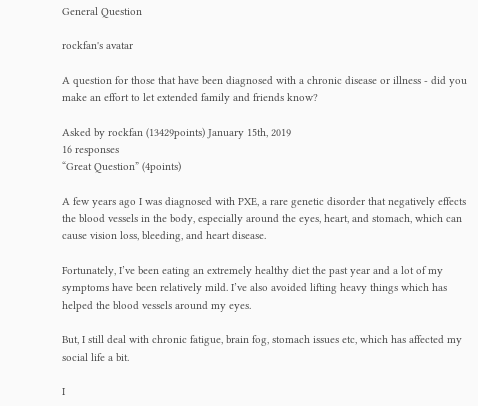General Question

rockfan's avatar

A question for those that have been diagnosed with a chronic disease or illness - did you make an effort to let extended family and friends know?

Asked by rockfan (13429points) January 15th, 2019
16 responses
“Great Question” (4points)

A few years ago I was diagnosed with PXE, a rare genetic disorder that negatively effects the blood vessels in the body, especially around the eyes, heart, and stomach, which can cause vision loss, bleeding, and heart disease.

Fortunately, I’ve been eating an extremely healthy diet the past year and a lot of my symptoms have been relatively mild. I’ve also avoided lifting heavy things which has helped the blood vessels around my eyes.

But, I still deal with chronic fatigue, brain fog, stomach issues etc, which has affected my social life a bit.

I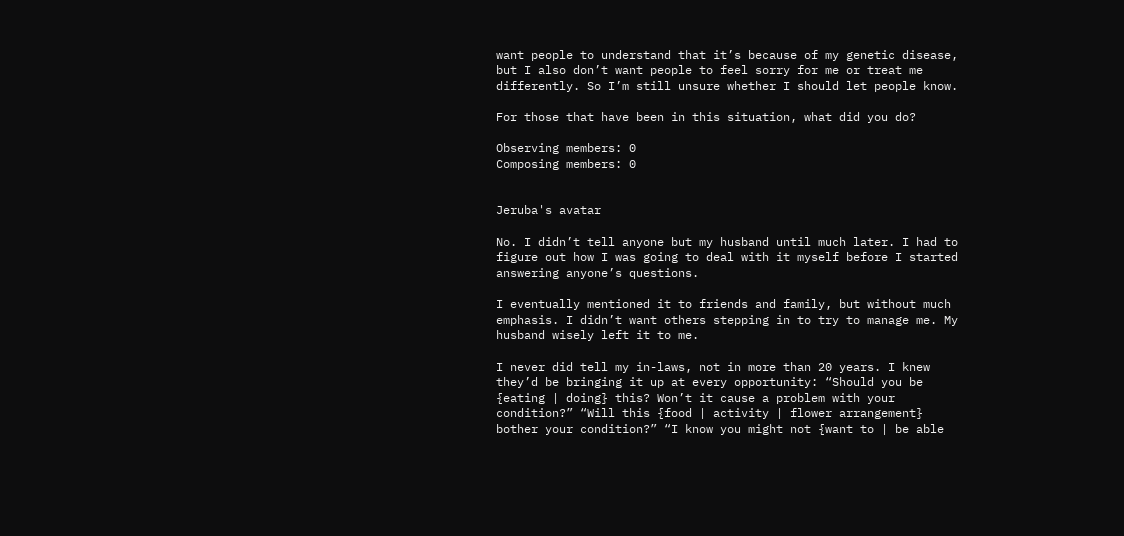want people to understand that it’s because of my genetic disease, but I also don’t want people to feel sorry for me or treat me differently. So I’m still unsure whether I should let people know.

For those that have been in this situation, what did you do?

Observing members: 0
Composing members: 0


Jeruba's avatar

No. I didn’t tell anyone but my husband until much later. I had to figure out how I was going to deal with it myself before I started answering anyone’s questions.

I eventually mentioned it to friends and family, but without much emphasis. I didn’t want others stepping in to try to manage me. My husband wisely left it to me.

I never did tell my in-laws, not in more than 20 years. I knew they’d be bringing it up at every opportunity: “Should you be {eating | doing} this? Won’t it cause a problem with your condition?” “Will this {food | activity | flower arrangement} bother your condition?” “I know you might not {want to | be able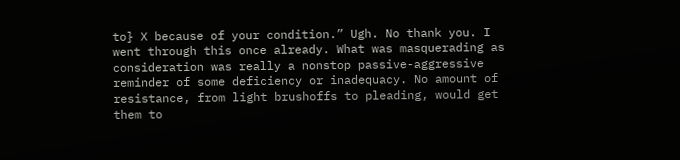to} X because of your condition.” Ugh. No thank you. I went through this once already. What was masquerading as consideration was really a nonstop passive-aggressive reminder of some deficiency or inadequacy. No amount of resistance, from light brushoffs to pleading, would get them to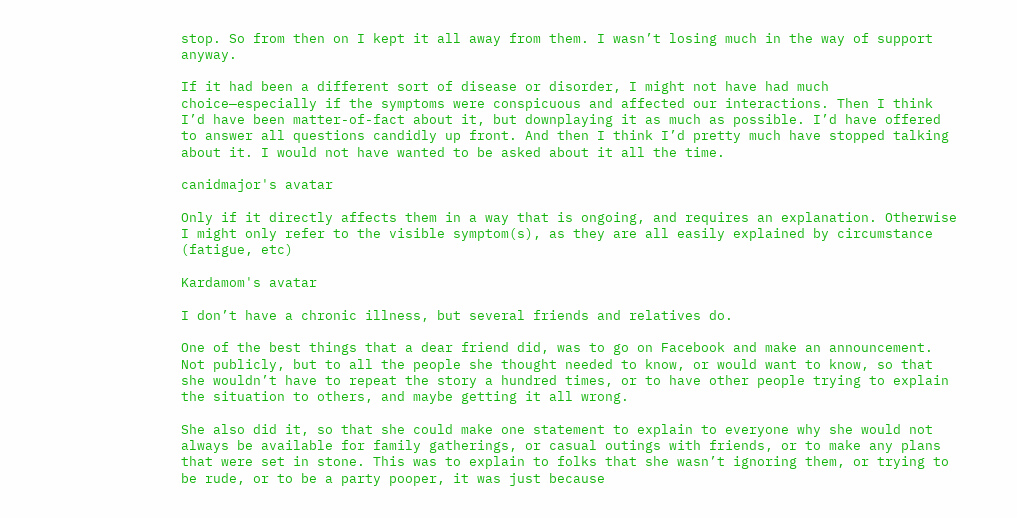stop. So from then on I kept it all away from them. I wasn’t losing much in the way of support anyway.

If it had been a different sort of disease or disorder, I might not have had much choice—especially if the symptoms were conspicuous and affected our interactions. Then I think I’d have been matter-of-fact about it, but downplaying it as much as possible. I’d have offered to answer all questions candidly up front. And then I think I’d pretty much have stopped talking about it. I would not have wanted to be asked about it all the time.

canidmajor's avatar

Only if it directly affects them in a way that is ongoing, and requires an explanation. Otherwise I might only refer to the visible symptom(s), as they are all easily explained by circumstance (fatigue, etc)

Kardamom's avatar

I don’t have a chronic illness, but several friends and relatives do.

One of the best things that a dear friend did, was to go on Facebook and make an announcement. Not publicly, but to all the people she thought needed to know, or would want to know, so that she wouldn’t have to repeat the story a hundred times, or to have other people trying to explain the situation to others, and maybe getting it all wrong.

She also did it, so that she could make one statement to explain to everyone why she would not always be available for family gatherings, or casual outings with friends, or to make any plans that were set in stone. This was to explain to folks that she wasn’t ignoring them, or trying to be rude, or to be a party pooper, it was just because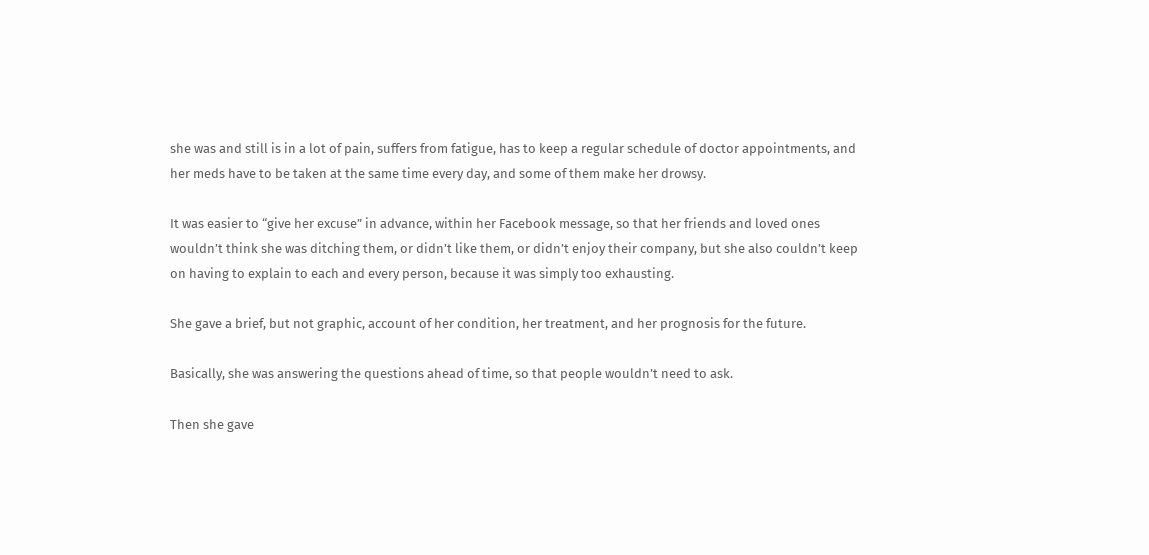she was and still is in a lot of pain, suffers from fatigue, has to keep a regular schedule of doctor appointments, and her meds have to be taken at the same time every day, and some of them make her drowsy.

It was easier to “give her excuse” in advance, within her Facebook message, so that her friends and loved ones wouldn’t think she was ditching them, or didn’t like them, or didn’t enjoy their company, but she also couldn’t keep on having to explain to each and every person, because it was simply too exhausting.

She gave a brief, but not graphic, account of her condition, her treatment, and her prognosis for the future.

Basically, she was answering the questions ahead of time, so that people wouldn’t need to ask.

Then she gave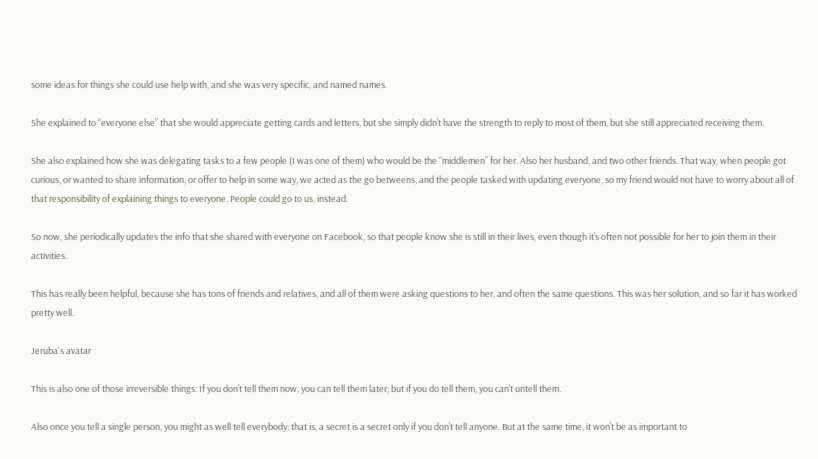some ideas for things she could use help with, and she was very specific, and named names.

She explained to “everyone else” that she would appreciate getting cards and letters, but she simply didn’t have the strength to reply to most of them, but she still appreciated receiving them.

She also explained how she was delegating tasks to a few people (I was one of them) who would be the “middlemen” for her. Also her husband, and two other friends. That way, when people got curious, or wanted to share information, or offer to help in some way, we acted as the go betweens, and the people tasked with updating everyone, so my friend would not have to worry about all of that responsibility of explaining things to everyone. People could go to us, instead.

So now, she periodically updates the info that she shared with everyone on Facebook, so that people know she is still in their lives, even though it’s often not possible for her to join them in their activities.

This has really been helpful, because she has tons of friends and relatives, and all of them were asking questions to her, and often the same questions. This was her solution, and so far it has worked pretty well.

Jeruba's avatar

This is also one of those irreversible things: If you don’t tell them now, you can tell them later; but if you do tell them, you can’t untell them.

Also once you tell a single person, you might as well tell everybody; that is, a secret is a secret only if you don’t tell anyone. But at the same time, it won’t be as important to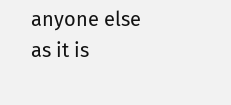anyone else as it is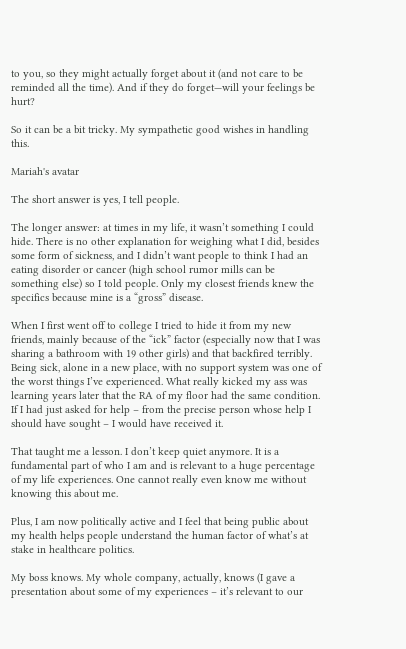to you, so they might actually forget about it (and not care to be reminded all the time). And if they do forget—will your feelings be hurt?

So it can be a bit tricky. My sympathetic good wishes in handling this.

Mariah's avatar

The short answer is yes, I tell people.

The longer answer: at times in my life, it wasn’t something I could hide. There is no other explanation for weighing what I did, besides some form of sickness, and I didn’t want people to think I had an eating disorder or cancer (high school rumor mills can be something else) so I told people. Only my closest friends knew the specifics because mine is a “gross” disease.

When I first went off to college I tried to hide it from my new friends, mainly because of the “ick” factor (especially now that I was sharing a bathroom with 19 other girls) and that backfired terribly. Being sick, alone in a new place, with no support system was one of the worst things I’ve experienced. What really kicked my ass was learning years later that the RA of my floor had the same condition. If I had just asked for help – from the precise person whose help I should have sought – I would have received it.

That taught me a lesson. I don’t keep quiet anymore. It is a fundamental part of who I am and is relevant to a huge percentage of my life experiences. One cannot really even know me without knowing this about me.

Plus, I am now politically active and I feel that being public about my health helps people understand the human factor of what’s at stake in healthcare politics.

My boss knows. My whole company, actually, knows (I gave a presentation about some of my experiences – it’s relevant to our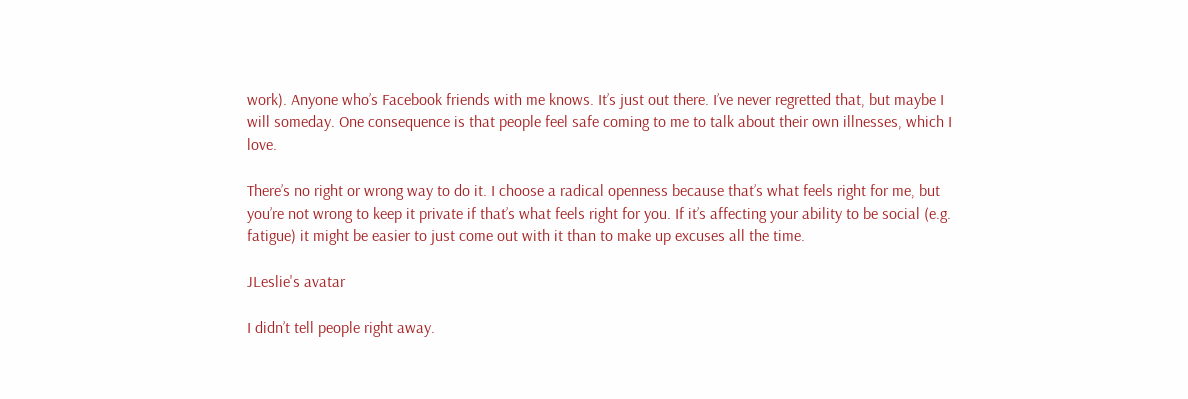work). Anyone who’s Facebook friends with me knows. It’s just out there. I’ve never regretted that, but maybe I will someday. One consequence is that people feel safe coming to me to talk about their own illnesses, which I love.

There’s no right or wrong way to do it. I choose a radical openness because that’s what feels right for me, but you’re not wrong to keep it private if that’s what feels right for you. If it’s affecting your ability to be social (e.g. fatigue) it might be easier to just come out with it than to make up excuses all the time.

JLeslie's avatar

I didn’t tell people right away.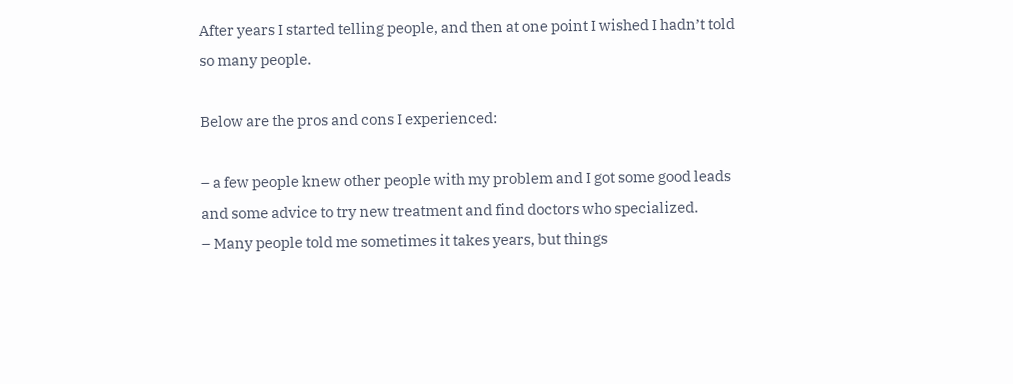After years I started telling people, and then at one point I wished I hadn’t told so many people.

Below are the pros and cons I experienced:

– a few people knew other people with my problem and I got some good leads and some advice to try new treatment and find doctors who specialized.
– Many people told me sometimes it takes years, but things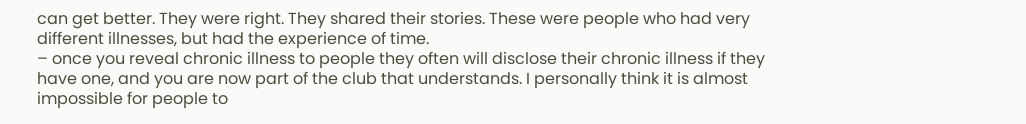can get better. They were right. They shared their stories. These were people who had very different illnesses, but had the experience of time.
– once you reveal chronic illness to people they often will disclose their chronic illness if they have one, and you are now part of the club that understands. I personally think it is almost impossible for people to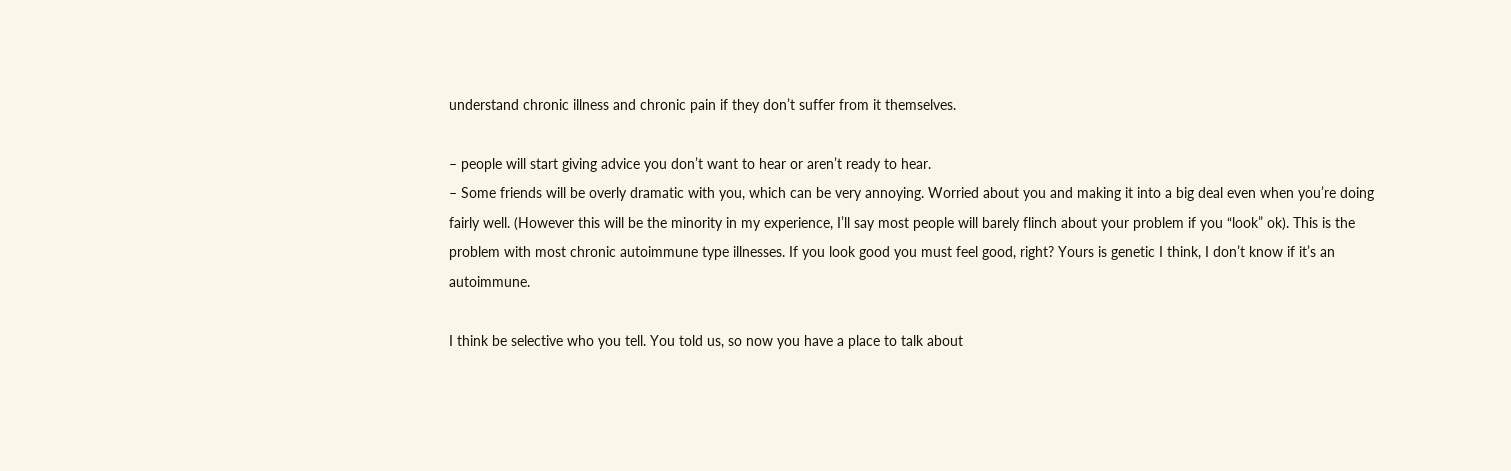understand chronic illness and chronic pain if they don’t suffer from it themselves.

– people will start giving advice you don’t want to hear or aren’t ready to hear.
– Some friends will be overly dramatic with you, which can be very annoying. Worried about you and making it into a big deal even when you’re doing fairly well. (However this will be the minority in my experience, I’ll say most people will barely flinch about your problem if you “look” ok). This is the problem with most chronic autoimmune type illnesses. If you look good you must feel good, right? Yours is genetic I think, I don’t know if it’s an autoimmune.

I think be selective who you tell. You told us, so now you have a place to talk about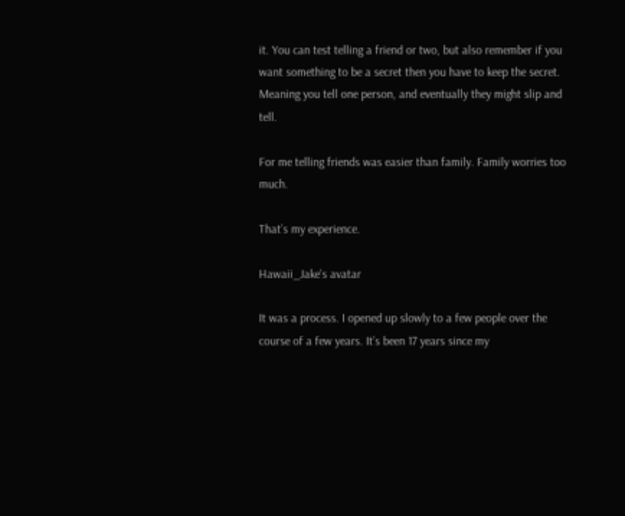it. You can test telling a friend or two, but also remember if you want something to be a secret then you have to keep the secret. Meaning you tell one person, and eventually they might slip and tell.

For me telling friends was easier than family. Family worries too much.

That’s my experience.

Hawaii_Jake's avatar

It was a process. I opened up slowly to a few people over the course of a few years. It’s been 17 years since my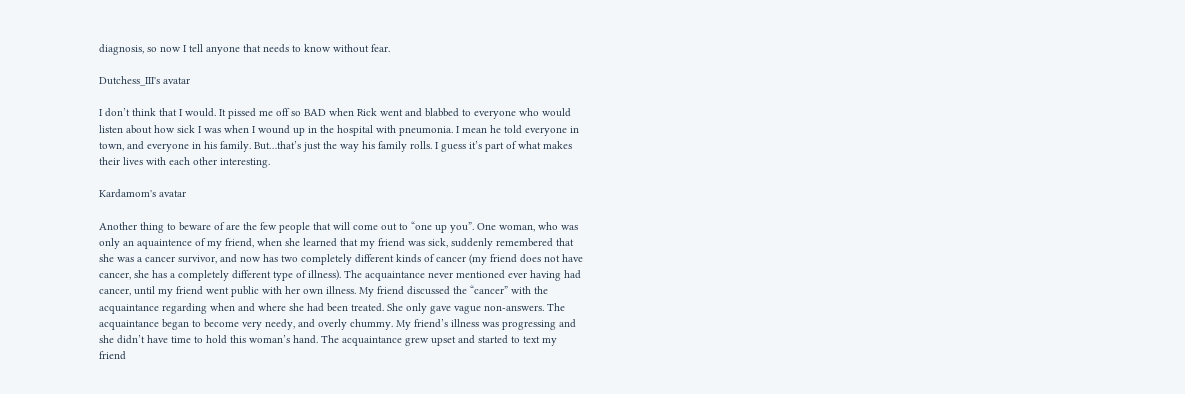diagnosis, so now I tell anyone that needs to know without fear.

Dutchess_III's avatar

I don’t think that I would. It pissed me off so BAD when Rick went and blabbed to everyone who would listen about how sick I was when I wound up in the hospital with pneumonia. I mean he told everyone in town, and everyone in his family. But…that’s just the way his family rolls. I guess it’s part of what makes their lives with each other interesting.

Kardamom's avatar

Another thing to beware of are the few people that will come out to “one up you”. One woman, who was only an aquaintence of my friend, when she learned that my friend was sick, suddenly remembered that she was a cancer survivor, and now has two completely different kinds of cancer (my friend does not have cancer, she has a completely different type of illness). The acquaintance never mentioned ever having had cancer, until my friend went public with her own illness. My friend discussed the “cancer” with the acquaintance regarding when and where she had been treated. She only gave vague non-answers. The acquaintance began to become very needy, and overly chummy. My friend’s illness was progressing and she didn’t have time to hold this woman’s hand. The acquaintance grew upset and started to text my friend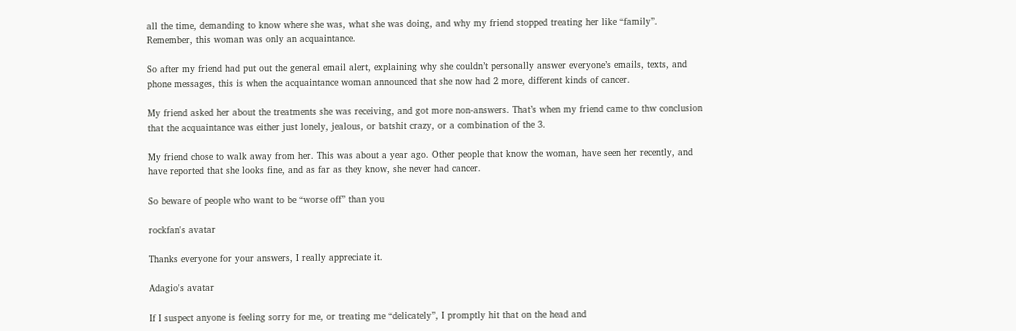all the time, demanding to know where she was, what she was doing, and why my friend stopped treating her like “family”. Remember, this woman was only an acquaintance.

So after my friend had put out the general email alert, explaining why she couldn’t personally answer everyone’s emails, texts, and phone messages, this is when the acquaintance woman announced that she now had 2 more, different kinds of cancer.

My friend asked her about the treatments she was receiving, and got more non-answers. That’s when my friend came to thw conclusion that the acquaintance was either just lonely, jealous, or batshit crazy, or a combination of the 3.

My friend chose to walk away from her. This was about a year ago. Other people that know the woman, have seen her recently, and have reported that she looks fine, and as far as they know, she never had cancer.

So beware of people who want to be “worse off” than you

rockfan's avatar

Thanks everyone for your answers, I really appreciate it.

Adagio's avatar

If I suspect anyone is feeling sorry for me, or treating me “delicately”, I promptly hit that on the head and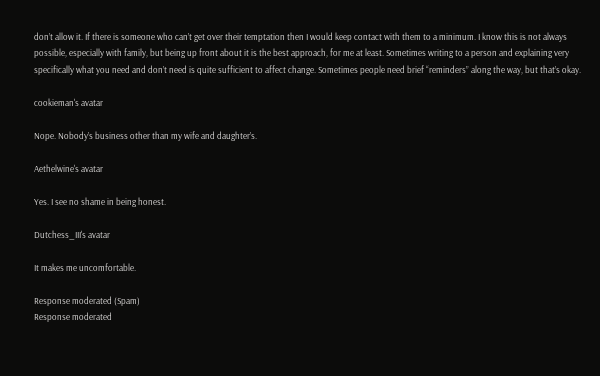don’t allow it. If there is someone who can’t get over their temptation then I would keep contact with them to a minimum. I know this is not always possible, especially with family, but being up front about it is the best approach, for me at least. Sometimes writing to a person and explaining very specifically what you need and don’t need is quite sufficient to affect change. Sometimes people need brief “reminders” along the way, but that’s okay.

cookieman's avatar

Nope. Nobody’s business other than my wife and daughter’s.

Aethelwine's avatar

Yes. I see no shame in being honest.

Dutchess_III's avatar

It makes me uncomfortable.

Response moderated (Spam)
Response moderated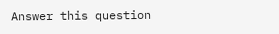Answer this question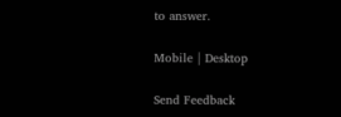to answer.

Mobile | Desktop

Send Feedback